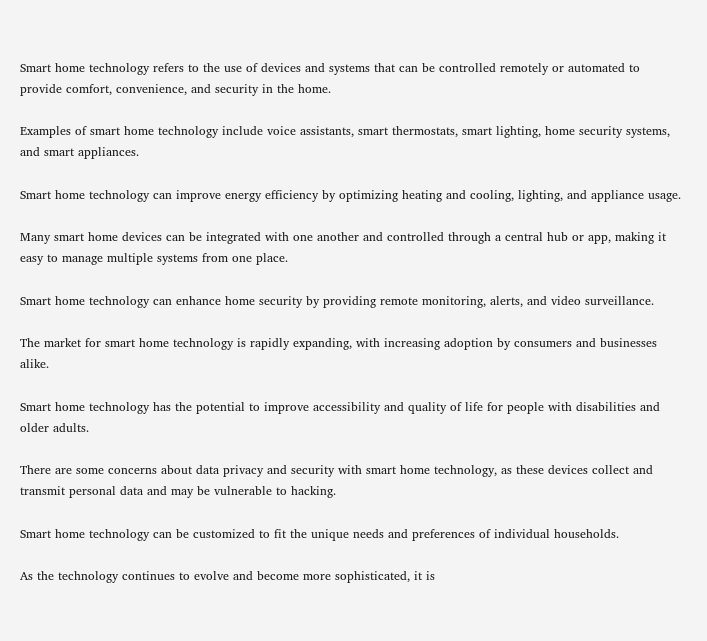Smart home technology refers to the use of devices and systems that can be controlled remotely or automated to provide comfort, convenience, and security in the home.

Examples of smart home technology include voice assistants, smart thermostats, smart lighting, home security systems, and smart appliances.

Smart home technology can improve energy efficiency by optimizing heating and cooling, lighting, and appliance usage.

Many smart home devices can be integrated with one another and controlled through a central hub or app, making it easy to manage multiple systems from one place.

Smart home technology can enhance home security by providing remote monitoring, alerts, and video surveillance.

The market for smart home technology is rapidly expanding, with increasing adoption by consumers and businesses alike.

Smart home technology has the potential to improve accessibility and quality of life for people with disabilities and older adults.

There are some concerns about data privacy and security with smart home technology, as these devices collect and transmit personal data and may be vulnerable to hacking.

Smart home technology can be customized to fit the unique needs and preferences of individual households.

As the technology continues to evolve and become more sophisticated, it is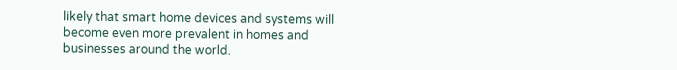likely that smart home devices and systems will become even more prevalent in homes and businesses around the world.